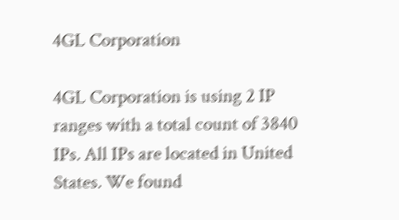4GL Corporation

4GL Corporation is using 2 IP ranges with a total count of 3840 IPs. All IPs are located in United States. We found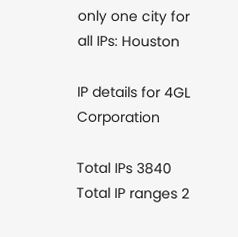only one city for all IPs: Houston

IP details for 4GL Corporation

Total IPs 3840
Total IP ranges 2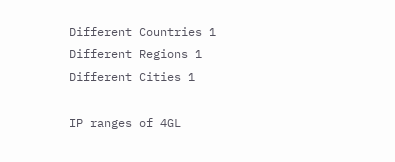Different Countries 1
Different Regions 1
Different Cities 1

IP ranges of 4GL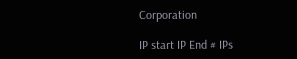Corporation

IP start IP End # IPs